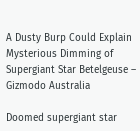A Dusty Burp Could Explain Mysterious Dimming of Supergiant Star Betelgeuse – Gizmodo Australia

Doomed supergiant star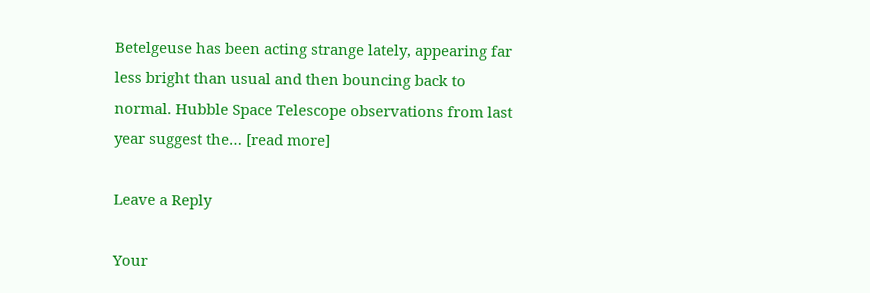Betelgeuse has been acting strange lately, appearing far less bright than usual and then bouncing back to normal. Hubble Space Telescope observations from last year suggest the… [read more]

Leave a Reply

Your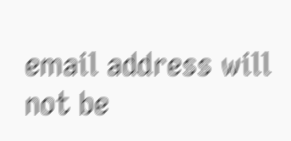email address will not be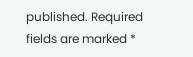published. Required fields are marked *